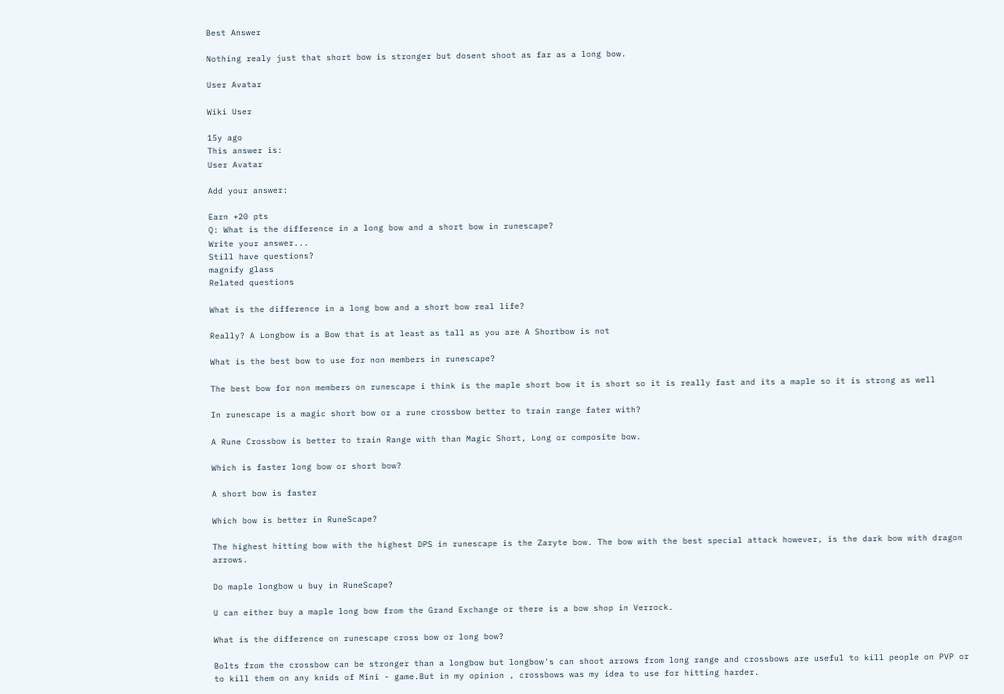Best Answer

Nothing realy just that short bow is stronger but dosent shoot as far as a long bow.

User Avatar

Wiki User

15y ago
This answer is:
User Avatar

Add your answer:

Earn +20 pts
Q: What is the difference in a long bow and a short bow in runescape?
Write your answer...
Still have questions?
magnify glass
Related questions

What is the difference in a long bow and a short bow real life?

Really? A Longbow is a Bow that is at least as tall as you are A Shortbow is not

What is the best bow to use for non members in runescape?

The best bow for non members on runescape i think is the maple short bow it is short so it is really fast and its a maple so it is strong as well

In runescape is a magic short bow or a rune crossbow better to train range fater with?

A Rune Crossbow is better to train Range with than Magic Short, Long or composite bow.

Which is faster long bow or short bow?

A short bow is faster

Which bow is better in RuneScape?

The highest hitting bow with the highest DPS in runescape is the Zaryte bow. The bow with the best special attack however, is the dark bow with dragon arrows.

Do maple longbow u buy in RuneScape?

U can either buy a maple long bow from the Grand Exchange or there is a bow shop in Verrock.

What is the difference on runescape cross bow or long bow?

Bolts from the crossbow can be stronger than a longbow but longbow's can shoot arrows from long range and crossbows are useful to kill people on PVP or to kill them on any knids of Mini - game.But in my opinion , crossbows was my idea to use for hitting harder.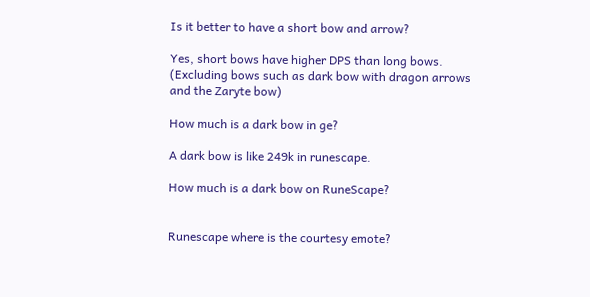Is it better to have a short bow and arrow?

Yes, short bows have higher DPS than long bows. (Excluding bows such as dark bow with dragon arrows and the Zaryte bow)

How much is a dark bow in ge?

A dark bow is like 249k in runescape.

How much is a dark bow on RuneScape?


Runescape where is the courtesy emote?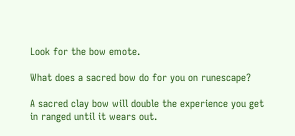Look for the bow emote.

What does a sacred bow do for you on runescape?

A sacred clay bow will double the experience you get in ranged until it wears out.